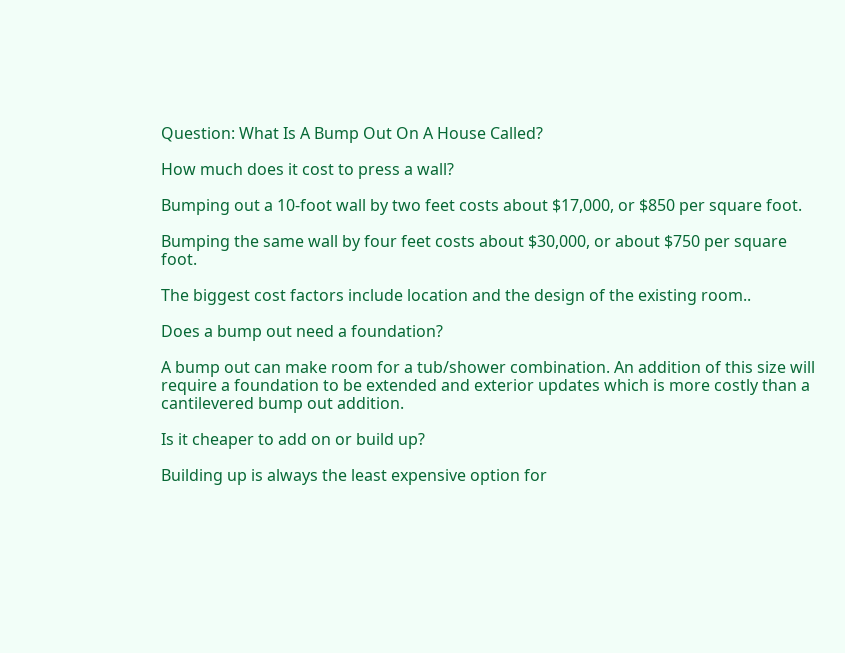Question: What Is A Bump Out On A House Called?

How much does it cost to press a wall?

Bumping out a 10-foot wall by two feet costs about $17,000, or $850 per square foot.

Bumping the same wall by four feet costs about $30,000, or about $750 per square foot.

The biggest cost factors include location and the design of the existing room..

Does a bump out need a foundation?

A bump out can make room for a tub/shower combination. An addition of this size will require a foundation to be extended and exterior updates which is more costly than a cantilevered bump out addition.

Is it cheaper to add on or build up?

Building up is always the least expensive option for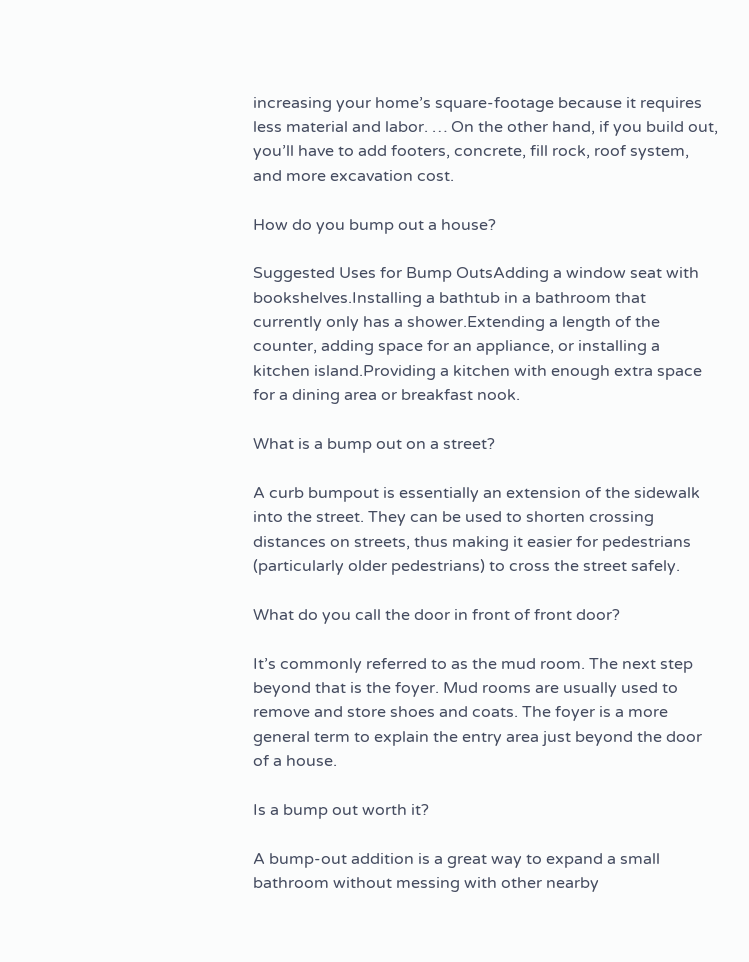increasing your home’s square-footage because it requires less material and labor. … On the other hand, if you build out, you’ll have to add footers, concrete, fill rock, roof system, and more excavation cost.

How do you bump out a house?

Suggested Uses for Bump OutsAdding a window seat with bookshelves.Installing a bathtub in a bathroom that currently only has a shower.Extending a length of the counter, adding space for an appliance, or installing a kitchen island.Providing a kitchen with enough extra space for a dining area or breakfast nook.

What is a bump out on a street?

A curb bumpout is essentially an extension of the sidewalk into the street. They can be used to shorten crossing distances on streets, thus making it easier for pedestrians (particularly older pedestrians) to cross the street safely.

What do you call the door in front of front door?

It’s commonly referred to as the mud room. The next step beyond that is the foyer. Mud rooms are usually used to remove and store shoes and coats. The foyer is a more general term to explain the entry area just beyond the door of a house.

Is a bump out worth it?

A bump-out addition is a great way to expand a small bathroom without messing with other nearby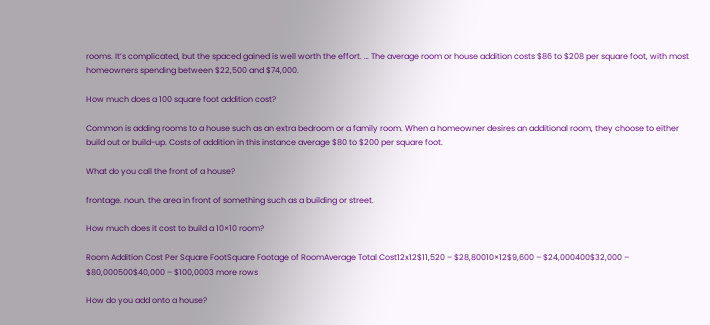rooms. It’s complicated, but the spaced gained is well worth the effort. … The average room or house addition costs $86 to $208 per square foot, with most homeowners spending between $22,500 and $74,000.

How much does a 100 square foot addition cost?

Common is adding rooms to a house such as an extra bedroom or a family room. When a homeowner desires an additional room, they choose to either build out or build-up. Costs of addition in this instance average $80 to $200 per square foot.

What do you call the front of a house?

frontage. noun. the area in front of something such as a building or street.

How much does it cost to build a 10×10 room?

Room Addition Cost Per Square FootSquare Footage of RoomAverage Total Cost12x12$11,520 – $28,80010×12$9,600 – $24,000400$32,000 – $80,000500$40,000 – $100,0003 more rows

How do you add onto a house?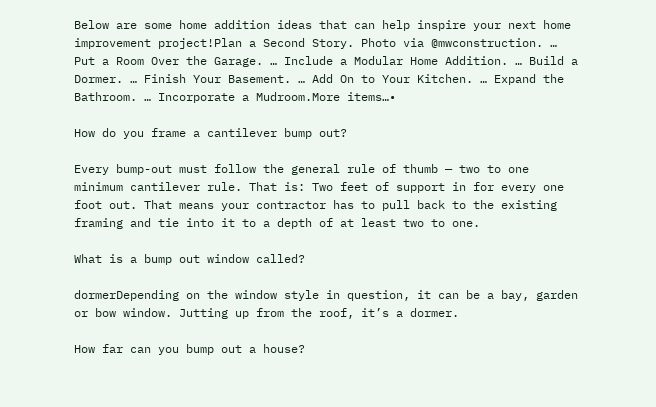Below are some home addition ideas that can help inspire your next home improvement project!Plan a Second Story. Photo via @mwconstruction. … Put a Room Over the Garage. … Include a Modular Home Addition. … Build a Dormer. … Finish Your Basement. … Add On to Your Kitchen. … Expand the Bathroom. … Incorporate a Mudroom.More items…•

How do you frame a cantilever bump out?

Every bump-out must follow the general rule of thumb — two to one minimum cantilever rule. That is: Two feet of support in for every one foot out. That means your contractor has to pull back to the existing framing and tie into it to a depth of at least two to one.

What is a bump out window called?

dormerDepending on the window style in question, it can be a bay, garden or bow window. Jutting up from the roof, it’s a dormer.

How far can you bump out a house?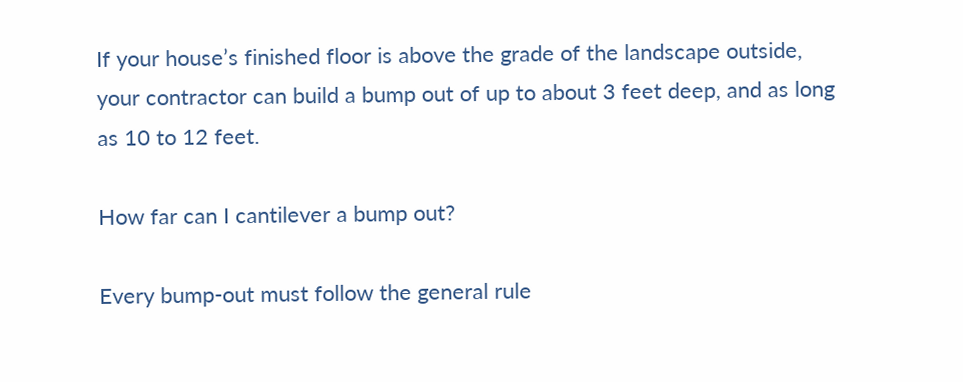If your house’s finished floor is above the grade of the landscape outside, your contractor can build a bump out of up to about 3 feet deep, and as long as 10 to 12 feet.

How far can I cantilever a bump out?

Every bump-out must follow the general rule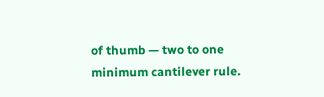of thumb — two to one minimum cantilever rule.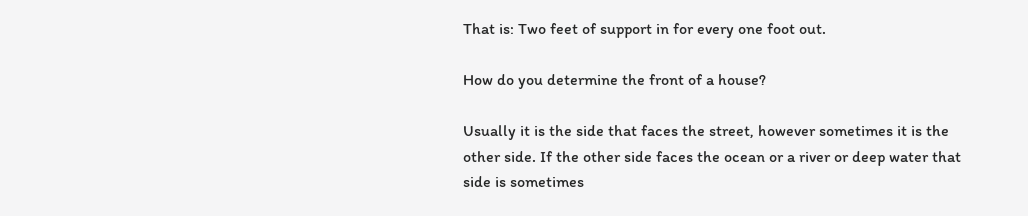That is: Two feet of support in for every one foot out.

How do you determine the front of a house?

Usually it is the side that faces the street, however sometimes it is the other side. If the other side faces the ocean or a river or deep water that side is sometimes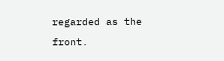regarded as the front.